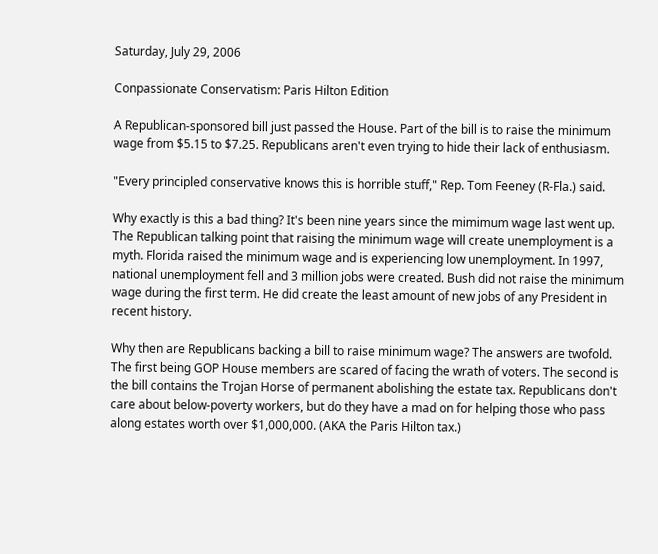Saturday, July 29, 2006

Conpassionate Conservatism: Paris Hilton Edition

A Republican-sponsored bill just passed the House. Part of the bill is to raise the minimum wage from $5.15 to $7.25. Republicans aren't even trying to hide their lack of enthusiasm.

"Every principled conservative knows this is horrible stuff," Rep. Tom Feeney (R-Fla.) said.

Why exactly is this a bad thing? It's been nine years since the mimimum wage last went up. The Republican talking point that raising the minimum wage will create unemployment is a myth. Florida raised the minimum wage and is experiencing low unemployment. In 1997, national unemployment fell and 3 million jobs were created. Bush did not raise the minimum wage during the first term. He did create the least amount of new jobs of any President in recent history.

Why then are Republicans backing a bill to raise minimum wage? The answers are twofold. The first being GOP House members are scared of facing the wrath of voters. The second is the bill contains the Trojan Horse of permanent abolishing the estate tax. Republicans don't care about below-poverty workers, but do they have a mad on for helping those who pass along estates worth over $1,000,000. (AKA the Paris Hilton tax.)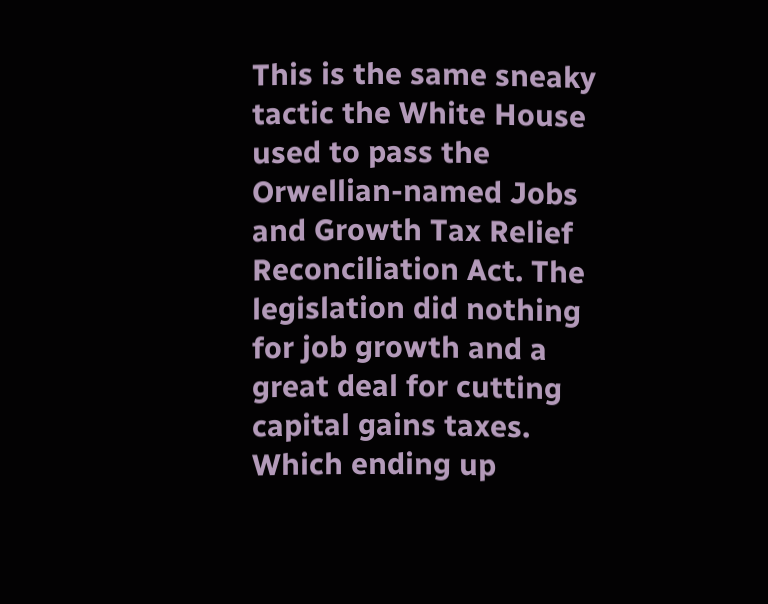This is the same sneaky tactic the White House used to pass the Orwellian-named Jobs and Growth Tax Relief Reconciliation Act. The legislation did nothing for job growth and a great deal for cutting capital gains taxes. Which ending up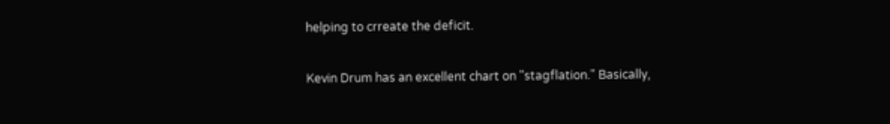helping to crreate the deficit.

Kevin Drum has an excellent chart on "stagflation." Basically,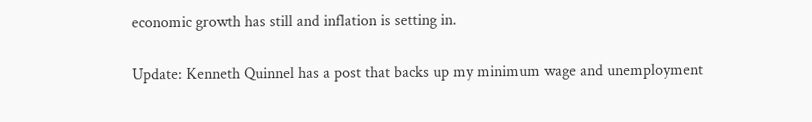economic growth has still and inflation is setting in.

Update: Kenneth Quinnel has a post that backs up my minimum wage and unemployment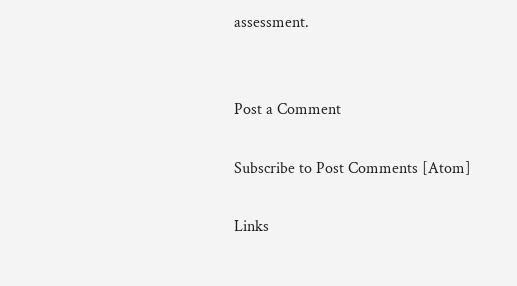assessment.


Post a Comment

Subscribe to Post Comments [Atom]

Links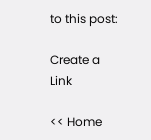to this post:

Create a Link

<< Home